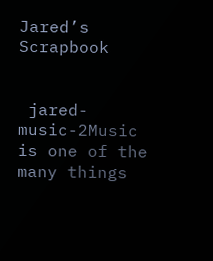Jared’s Scrapbook


 jared-music-2Music is one of the many things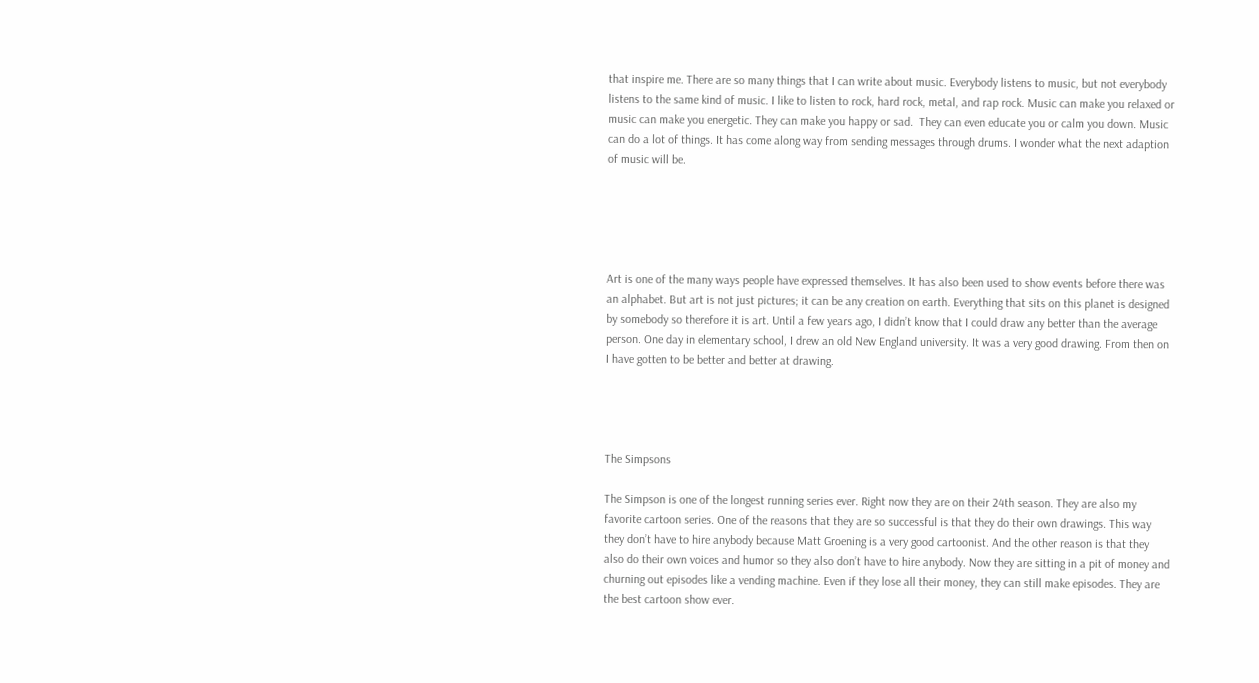that inspire me. There are so many things that I can write about music. Everybody listens to music, but not everybody listens to the same kind of music. I like to listen to rock, hard rock, metal, and rap rock. Music can make you relaxed or music can make you energetic. They can make you happy or sad.  They can even educate you or calm you down. Music can do a lot of things. It has come along way from sending messages through drums. I wonder what the next adaption of music will be.





Art is one of the many ways people have expressed themselves. It has also been used to show events before there was an alphabet. But art is not just pictures; it can be any creation on earth. Everything that sits on this planet is designed by somebody so therefore it is art. Until a few years ago, I didn’t know that I could draw any better than the average person. One day in elementary school, I drew an old New England university. It was a very good drawing. From then on I have gotten to be better and better at drawing.




The Simpsons

The Simpson is one of the longest running series ever. Right now they are on their 24th season. They are also my favorite cartoon series. One of the reasons that they are so successful is that they do their own drawings. This way they don’t have to hire anybody because Matt Groening is a very good cartoonist. And the other reason is that they also do their own voices and humor so they also don’t have to hire anybody. Now they are sitting in a pit of money and churning out episodes like a vending machine. Even if they lose all their money, they can still make episodes. They are the best cartoon show ever.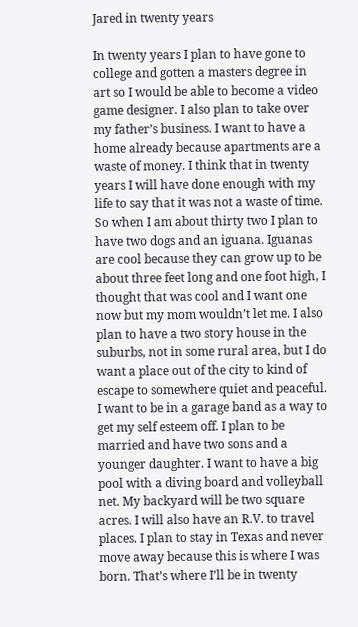Jared in twenty years

In twenty years I plan to have gone to college and gotten a masters degree in art so I would be able to become a video game designer. I also plan to take over my father’s business. I want to have a home already because apartments are a waste of money. I think that in twenty years I will have done enough with my life to say that it was not a waste of time.  So when I am about thirty two I plan to have two dogs and an iguana. Iguanas are cool because they can grow up to be about three feet long and one foot high, I thought that was cool and I want one now but my mom wouldn’t let me. I also plan to have a two story house in the suburbs, not in some rural area, but I do want a place out of the city to kind of escape to somewhere quiet and peaceful. I want to be in a garage band as a way to get my self esteem off. I plan to be married and have two sons and a younger daughter. I want to have a big pool with a diving board and volleyball net. My backyard will be two square acres. I will also have an R.V. to travel places. I plan to stay in Texas and never move away because this is where I was born. That’s where I’ll be in twenty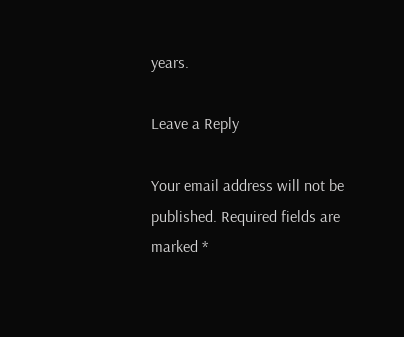years.

Leave a Reply

Your email address will not be published. Required fields are marked *